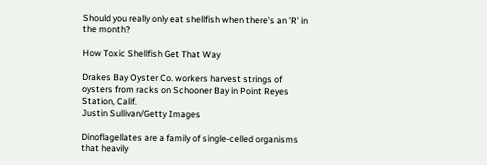Should you really only eat shellfish when there's an 'R' in the month?

How Toxic Shellfish Get That Way

Drakes Bay Oyster Co. workers harvest strings of oysters from racks on Schooner Bay in Point Reyes Station, Calif.
Justin Sullivan/Getty Images

Dinoflagellates are a family of single-celled organisms that heavily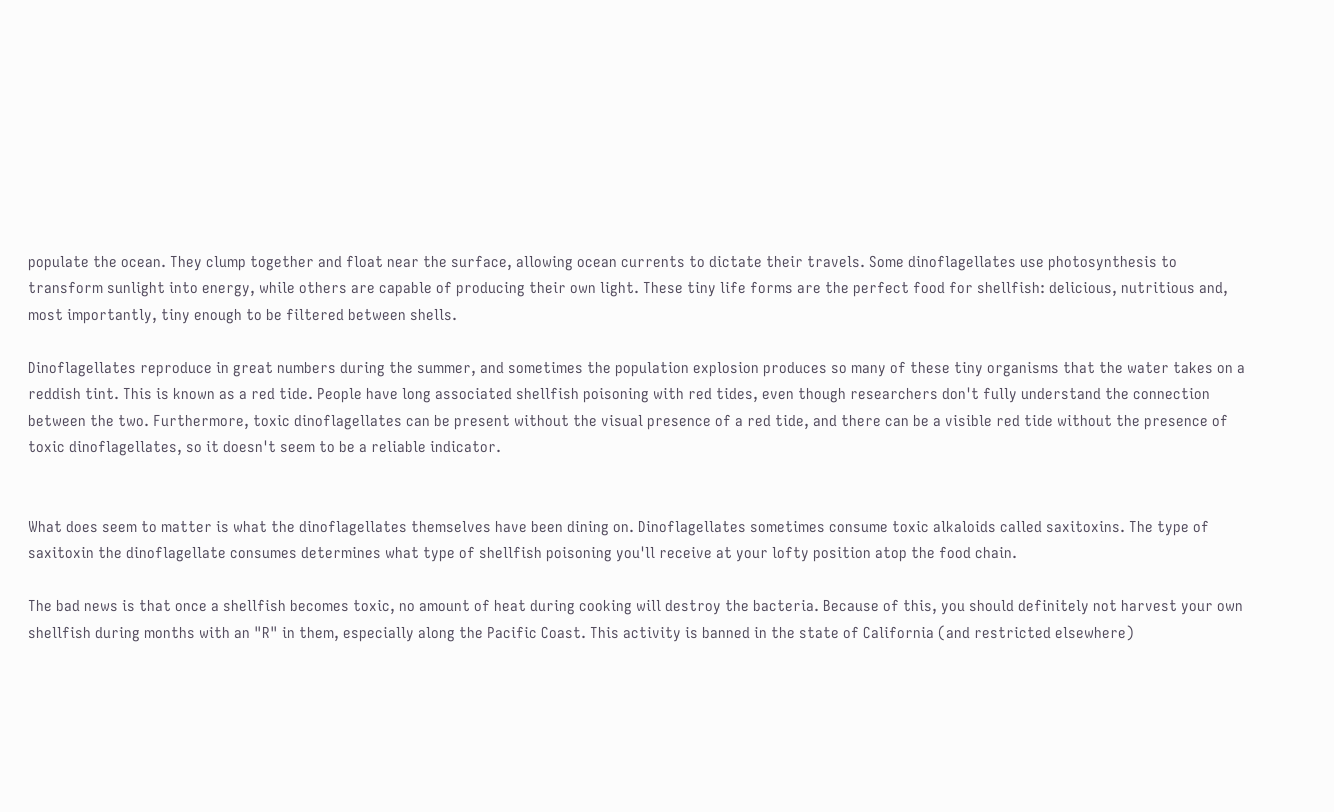populate the ocean. They clump together and float near the surface, allowing ocean currents to dictate their travels. Some dinoflagellates use photosynthesis to transform sunlight into energy, while others are capable of producing their own light. These tiny life forms are the perfect food for shellfish: delicious, nutritious and, most importantly, tiny enough to be filtered between shells.

Dinoflagellates reproduce in great numbers during the summer, and sometimes the population explosion produces so many of these tiny organisms that the water takes on a reddish tint. This is known as a red tide. People have long associated shellfish poisoning with red tides, even though researchers don't fully understand the connection between the two. Furthermore, toxic dinoflagellates can be present without the visual presence of a red tide, and there can be a visible red tide without the presence of toxic dinoflagellates, so it doesn't seem to be a reliable indicator.


What does seem to matter is what the dinoflagellates themselves have been dining on. Dinoflagellates sometimes consume toxic alkaloids called saxitoxins. The type of saxitoxin the dinoflagellate consumes determines what type of shellfish poisoning you'll receive at your lofty position atop the food chain.

The bad news is that once a shellfish becomes toxic, no amount of heat during cooking will destroy the bacteria. Because of this, you should definitely not harvest your own shellfish during months with an "R" in them, especially along the Pacific Coast. This activity is banned in the state of California (and restricted elsewhere)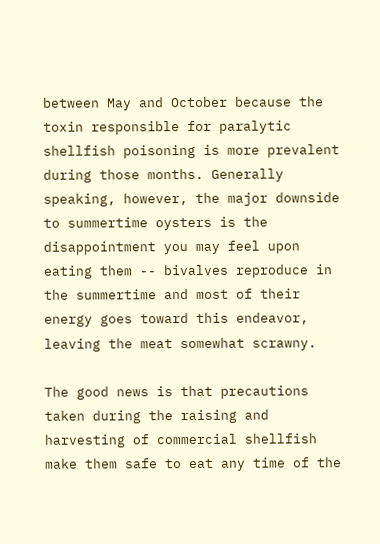between May and October because the toxin responsible for paralytic shellfish poisoning is more prevalent during those months. Generally speaking, however, the major downside to summertime oysters is the disappointment you may feel upon eating them -- bivalves reproduce in the summertime and most of their energy goes toward this endeavor, leaving the meat somewhat scrawny.

The good news is that precautions taken during the raising and harvesting of commercial shellfish make them safe to eat any time of the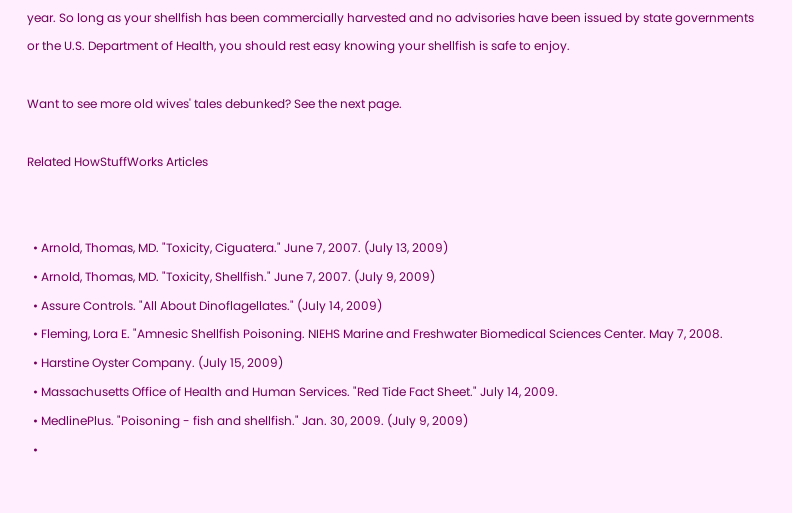year. So long as your shellfish has been commercially harvested and no advisories have been issued by state governments or the U.S. Department of Health, you should rest easy knowing your shellfish is safe to enjoy.

Want to see more old wives' tales debunked? See the next page.

Related HowStuffWorks Articles


  • Arnold, Thomas, MD. "Toxicity, Ciguatera." June 7, 2007. (July 13, 2009)
  • Arnold, Thomas, MD. "Toxicity, Shellfish." June 7, 2007. (July 9, 2009)
  • Assure Controls. "All About Dinoflagellates." (July 14, 2009)
  • Fleming, Lora E. "Amnesic Shellfish Poisoning. NIEHS Marine and Freshwater Biomedical Sciences Center. May 7, 2008.
  • Harstine Oyster Company. (July 15, 2009)
  • Massachusetts Office of Health and Human Services. "Red Tide Fact Sheet." July 14, 2009.
  • MedlinePlus. "Poisoning - fish and shellfish." Jan. 30, 2009. (July 9, 2009)
  •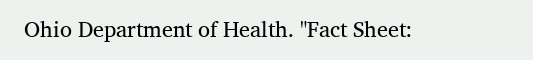Ohio Department of Health. "Fact Sheet: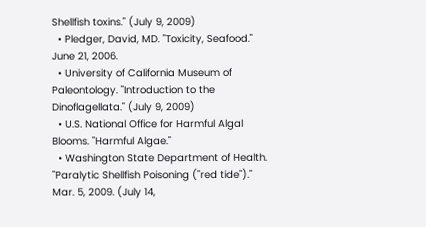Shellfish toxins." (July 9, 2009)
  • Pledger, David, MD. "Toxicity, Seafood." June 21, 2006.
  • University of California Museum of Paleontology. "Introduction to the Dinoflagellata." (July 9, 2009)
  • U.S. National Office for Harmful Algal Blooms. "Harmful Algae."
  • Washington State Department of Health. "Paralytic Shellfish Poisoning ("red tide")." Mar. 5, 2009. (July 14,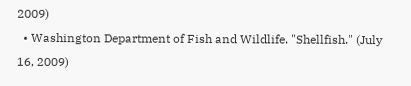2009)
  • Washington Department of Fish and Wildlife. "Shellfish." (July 16, 2009)